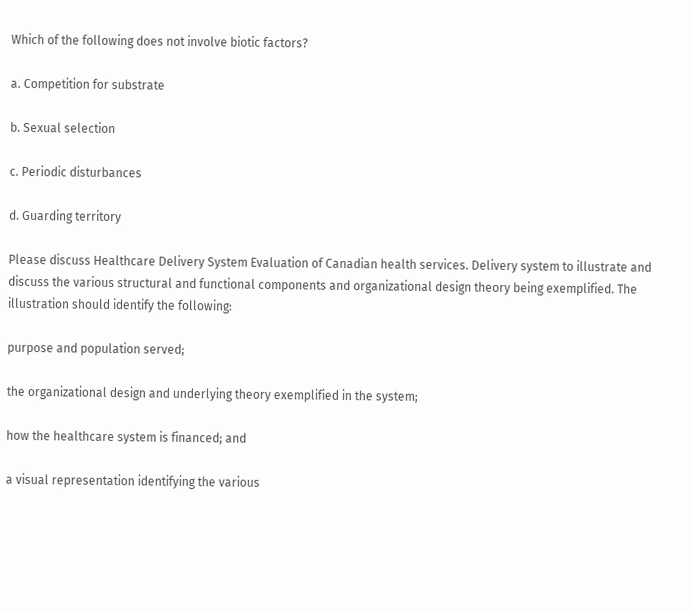Which of the following does not involve biotic factors?

a. Competition for substrate

b. Sexual selection

c. Periodic disturbances

d. Guarding territory

Please discuss Healthcare Delivery System Evaluation of Canadian health services. Delivery system to illustrate and discuss the various structural and functional components and organizational design theory being exemplified. The illustration should identify the following:

purpose and population served;

the organizational design and underlying theory exemplified in the system;

how the healthcare system is financed; and

a visual representation identifying the various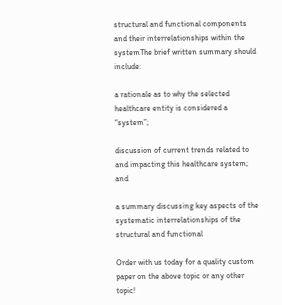structural and functional components and their interrelationships within the systemThe brief written summary should include:

a rationale as to why the selected healthcare entity is considered a “system”;

discussion of current trends related to and impacting this healthcare system; and

a summary discussing key aspects of the systematic interrelationships of the structural and functional

Order with us today for a quality custom paper on the above topic or any other topic!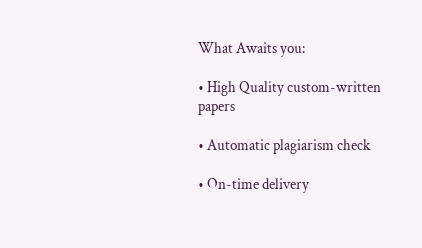What Awaits you:

• High Quality custom-written papers

• Automatic plagiarism check

• On-time delivery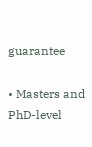guarantee

• Masters and PhD-level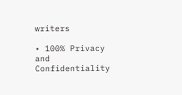writers

• 100% Privacy and Confidentiality